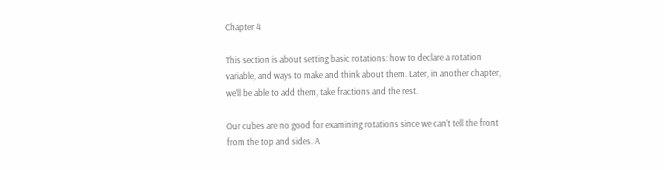Chapter 4

This section is about setting basic rotations: how to declare a rotation variable, and ways to make and think about them. Later, in another chapter, we’ll be able to add them, take fractions and the rest.

Our cubes are no good for examining rotations since we can’t tell the front from the top and sides. A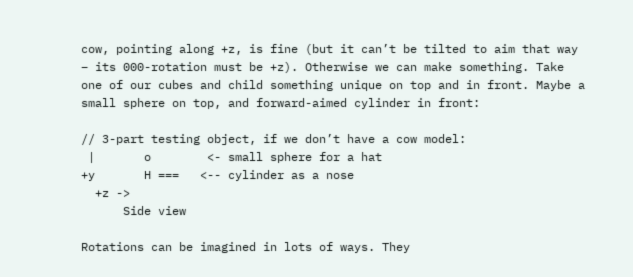cow, pointing along +z, is fine (but it can’t be tilted to aim that way – its 000-rotation must be +z). Otherwise we can make something. Take one of our cubes and child something unique on top and in front. Maybe a small sphere on top, and forward-aimed cylinder in front:

// 3-part testing object, if we don’t have a cow model:
 |       o        <- small sphere for a hat
+y       H ===   <-- cylinder as a nose
  +z ->
      Side view

Rotations can be imagined in lots of ways. They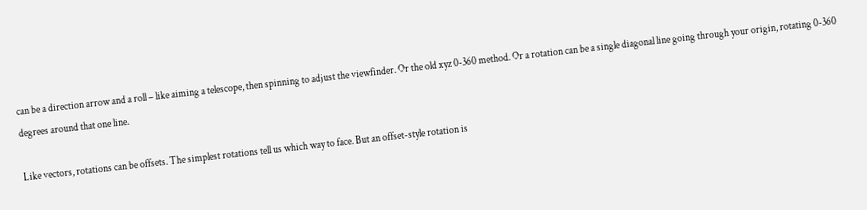can be a direction arrow and a roll – like aiming a telescope, then spinning to adjust the viewfinder. Or the old xyz 0-360 method. Or a rotation can be a single diagonal line going through your origin, rotating 0-360 degrees around that one line.

Like vectors, rotations can be offsets. The simplest rotations tell us which way to face. But an offset-style rotation is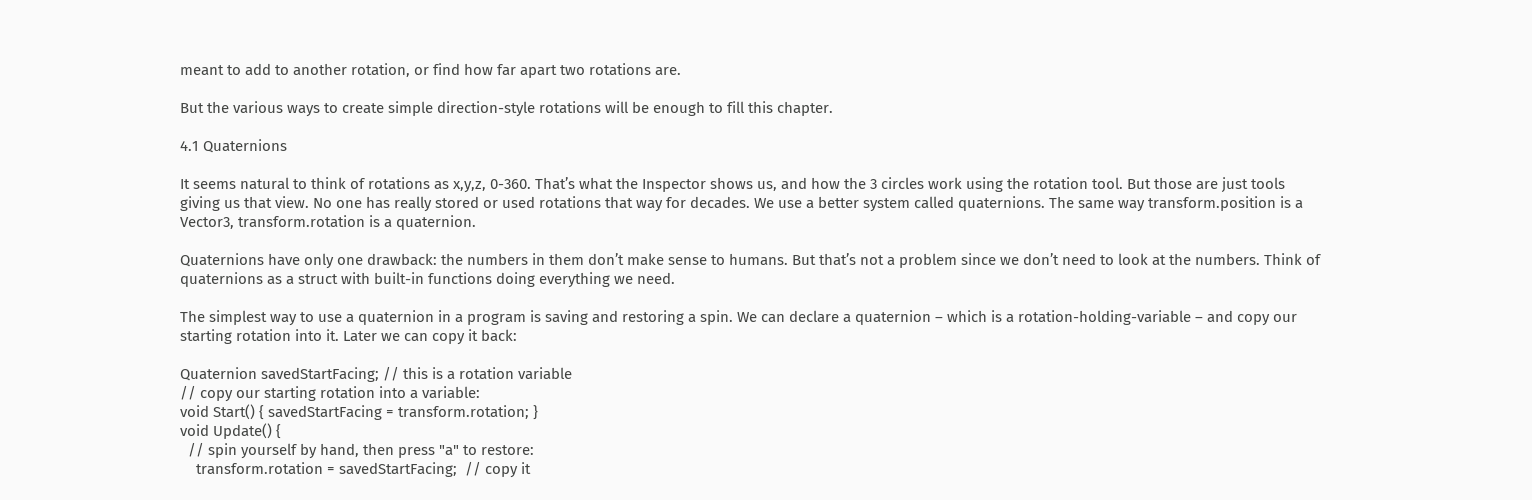meant to add to another rotation, or find how far apart two rotations are.

But the various ways to create simple direction-style rotations will be enough to fill this chapter.

4.1 Quaternions

It seems natural to think of rotations as x,y,z, 0-360. That’s what the Inspector shows us, and how the 3 circles work using the rotation tool. But those are just tools giving us that view. No one has really stored or used rotations that way for decades. We use a better system called quaternions. The same way transform.position is a Vector3, transform.rotation is a quaternion.

Quaternions have only one drawback: the numbers in them don’t make sense to humans. But that’s not a problem since we don’t need to look at the numbers. Think of quaternions as a struct with built-in functions doing everything we need.

The simplest way to use a quaternion in a program is saving and restoring a spin. We can declare a quaternion – which is a rotation-holding-variable – and copy our starting rotation into it. Later we can copy it back:

Quaternion savedStartFacing; // this is a rotation variable
// copy our starting rotation into a variable:
void Start() { savedStartFacing = transform.rotation; }
void Update() {
  // spin yourself by hand, then press "a" to restore:
    transform.rotation = savedStartFacing;  // copy it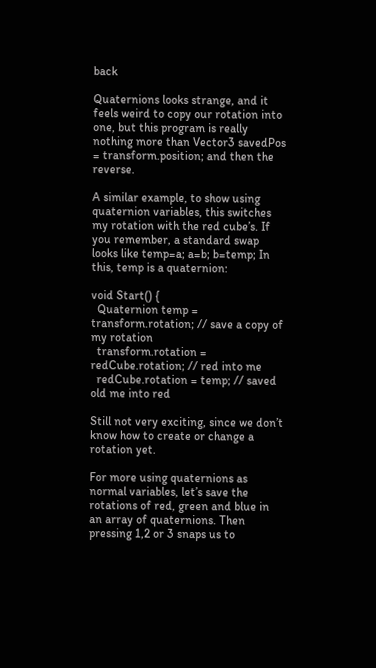back

Quaternions looks strange, and it feels weird to copy our rotation into one, but this program is really nothing more than Vector3 savedPos = transform.position; and then the reverse.

A similar example, to show using quaternion variables, this switches my rotation with the red cube’s. If you remember, a standard swap looks like temp=a; a=b; b=temp; In this, temp is a quaternion:

void Start() {
  Quaternion temp = transform.rotation; // save a copy of my rotation
  transform.rotation = redCube.rotation; // red into me
  redCube.rotation = temp; // saved old me into red

Still not very exciting, since we don’t know how to create or change a rotation yet.

For more using quaternions as normal variables, let’s save the rotations of red, green and blue in an array of quaternions. Then pressing 1,2 or 3 snaps us to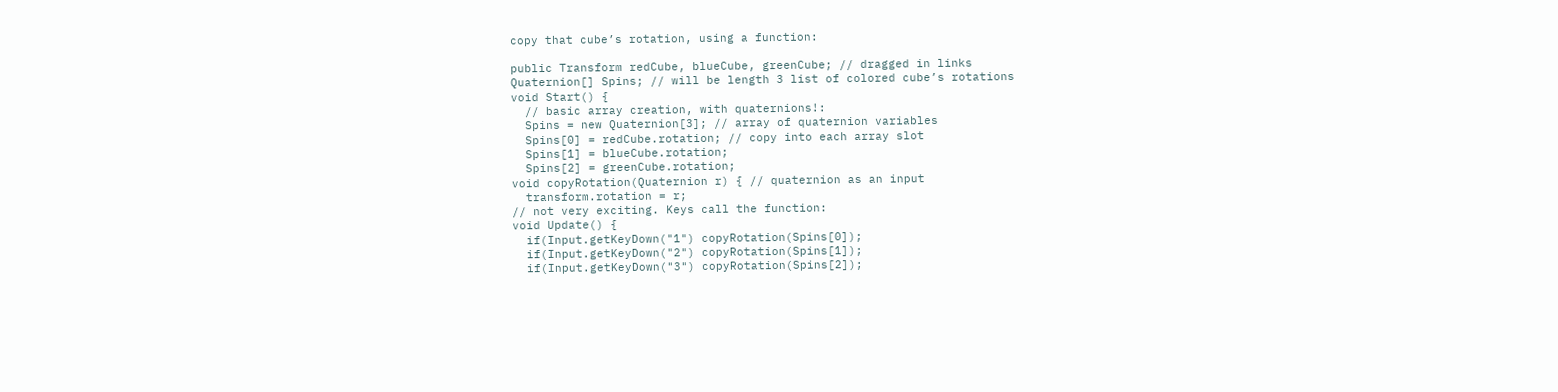copy that cube’s rotation, using a function:

public Transform redCube, blueCube, greenCube; // dragged in links
Quaternion[] Spins; // will be length 3 list of colored cube’s rotations
void Start() {
  // basic array creation, with quaternions!:
  Spins = new Quaternion[3]; // array of quaternion variables
  Spins[0] = redCube.rotation; // copy into each array slot
  Spins[1] = blueCube.rotation;
  Spins[2] = greenCube.rotation;
void copyRotation(Quaternion r) { // quaternion as an input
  transform.rotation = r;
// not very exciting. Keys call the function:
void Update() {
  if(Input.getKeyDown("1") copyRotation(Spins[0]);
  if(Input.getKeyDown("2") copyRotation(Spins[1]);
  if(Input.getKeyDown("3") copyRotation(Spins[2]);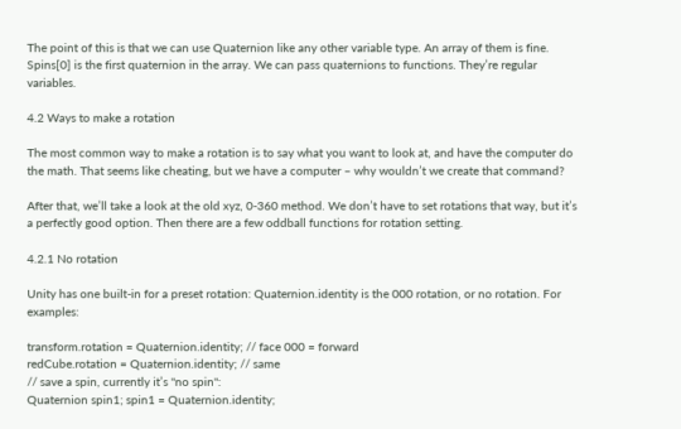The point of this is that we can use Quaternion like any other variable type. An array of them is fine. Spins[0] is the first quaternion in the array. We can pass quaternions to functions. They’re regular variables.

4.2 Ways to make a rotation

The most common way to make a rotation is to say what you want to look at, and have the computer do the math. That seems like cheating, but we have a computer – why wouldn’t we create that command?

After that, we’ll take a look at the old xyz, 0-360 method. We don’t have to set rotations that way, but it’s a perfectly good option. Then there are a few oddball functions for rotation setting.

4.2.1 No rotation

Unity has one built-in for a preset rotation: Quaternion.identity is the 000 rotation, or no rotation. For examples:

transform.rotation = Quaternion.identity; // face 000 = forward
redCube.rotation = Quaternion.identity; // same
// save a spin, currently it’s "no spin":
Quaternion spin1; spin1 = Quaternion.identity;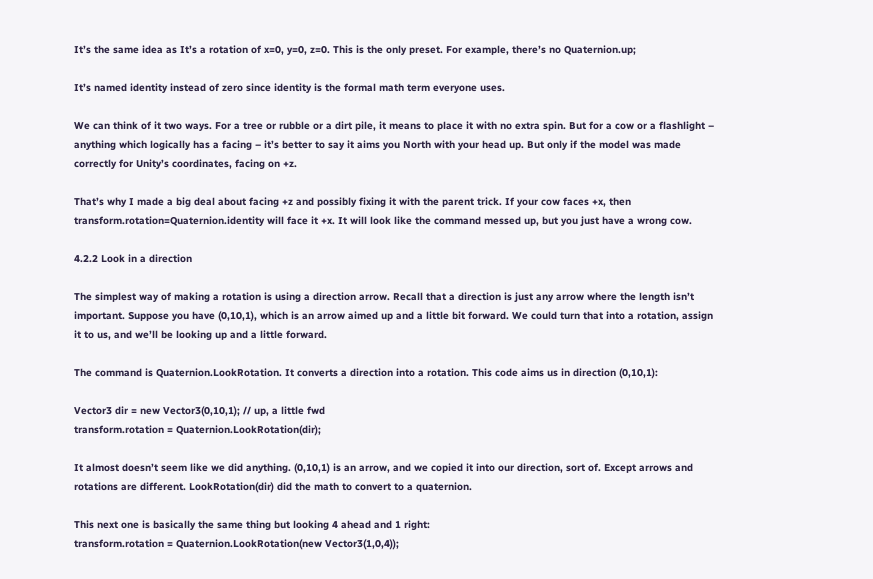It’s the same idea as It’s a rotation of x=0, y=0, z=0. This is the only preset. For example, there’s no Quaternion.up;

It’s named identity instead of zero since identity is the formal math term everyone uses.

We can think of it two ways. For a tree or rubble or a dirt pile, it means to place it with no extra spin. But for a cow or a flashlight – anything which logically has a facing – it’s better to say it aims you North with your head up. But only if the model was made correctly for Unity’s coordinates, facing on +z.

That’s why I made a big deal about facing +z and possibly fixing it with the parent trick. If your cow faces +x, then transform.rotation=Quaternion.identity will face it +x. It will look like the command messed up, but you just have a wrong cow.

4.2.2 Look in a direction

The simplest way of making a rotation is using a direction arrow. Recall that a direction is just any arrow where the length isn’t important. Suppose you have (0,10,1), which is an arrow aimed up and a little bit forward. We could turn that into a rotation, assign it to us, and we’ll be looking up and a little forward.

The command is Quaternion.LookRotation. It converts a direction into a rotation. This code aims us in direction (0,10,1):

Vector3 dir = new Vector3(0,10,1); // up, a little fwd
transform.rotation = Quaternion.LookRotation(dir);

It almost doesn’t seem like we did anything. (0,10,1) is an arrow, and we copied it into our direction, sort of. Except arrows and rotations are different. LookRotation(dir) did the math to convert to a quaternion.

This next one is basically the same thing but looking 4 ahead and 1 right:
transform.rotation = Quaternion.LookRotation(new Vector3(1,0,4));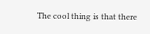The cool thing is that there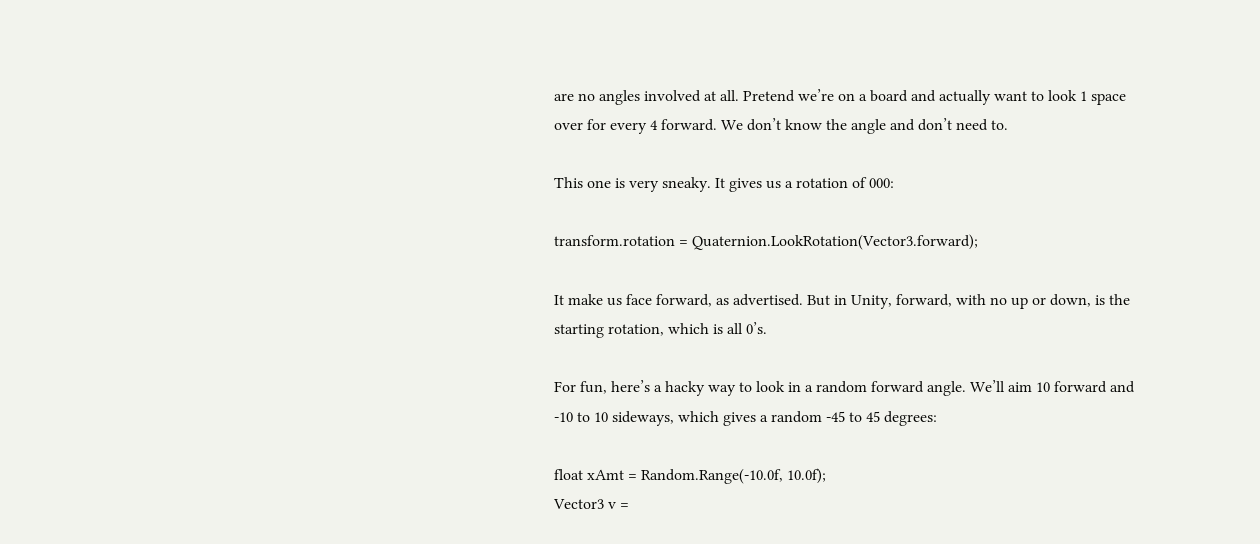are no angles involved at all. Pretend we’re on a board and actually want to look 1 space over for every 4 forward. We don’t know the angle and don’t need to.

This one is very sneaky. It gives us a rotation of 000:

transform.rotation = Quaternion.LookRotation(Vector3.forward);

It make us face forward, as advertised. But in Unity, forward, with no up or down, is the starting rotation, which is all 0’s.

For fun, here’s a hacky way to look in a random forward angle. We’ll aim 10 forward and -10 to 10 sideways, which gives a random -45 to 45 degrees:

float xAmt = Random.Range(-10.0f, 10.0f);
Vector3 v =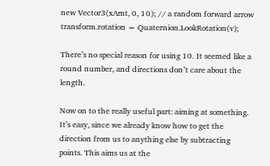new Vector3(xAmt, 0, 10); // a random forward arrow
transform.rotation = Quaternion.LookRotation(v);

There’s no special reason for using 10. It seemed like a round number, and directions don’t care about the length.

Now on to the really useful part: aiming at something. It’s easy, since we already know how to get the direction from us to anything else by subtracting points. This aims us at the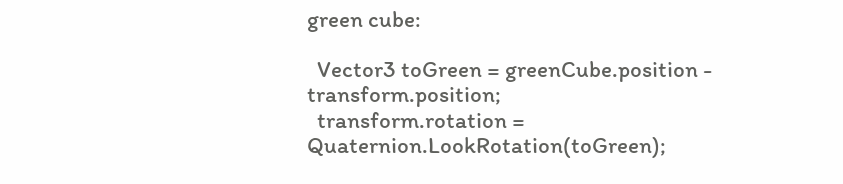green cube:

  Vector3 toGreen = greenCube.position - transform.position;
  transform.rotation = Quaternion.LookRotation(toGreen);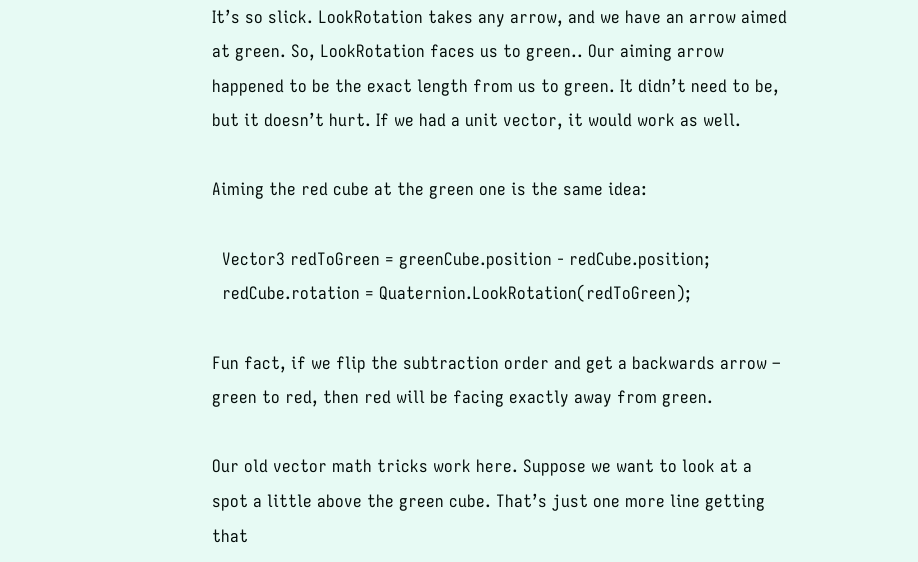It’s so slick. LookRotation takes any arrow, and we have an arrow aimed at green. So, LookRotation faces us to green.. Our aiming arrow happened to be the exact length from us to green. It didn’t need to be, but it doesn’t hurt. If we had a unit vector, it would work as well.

Aiming the red cube at the green one is the same idea:

  Vector3 redToGreen = greenCube.position - redCube.position;
  redCube.rotation = Quaternion.LookRotation(redToGreen);

Fun fact, if we flip the subtraction order and get a backwards arrow – green to red, then red will be facing exactly away from green.

Our old vector math tricks work here. Suppose we want to look at a spot a little above the green cube. That’s just one more line getting that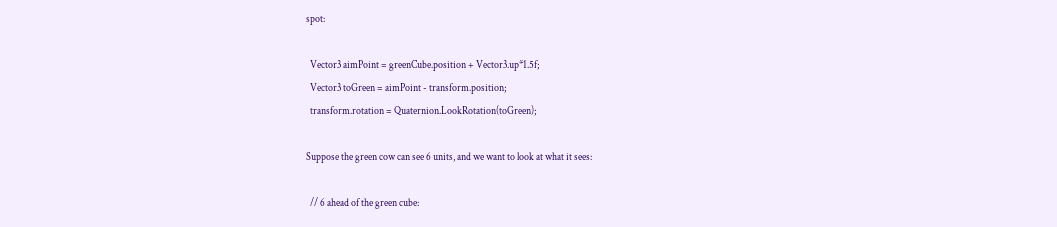spot:

  Vector3 aimPoint = greenCube.position + Vector3.up*1.5f;
  Vector3 toGreen = aimPoint - transform.position;
  transform.rotation = Quaternion.LookRotation(toGreen);

Suppose the green cow can see 6 units, and we want to look at what it sees:

  // 6 ahead of the green cube: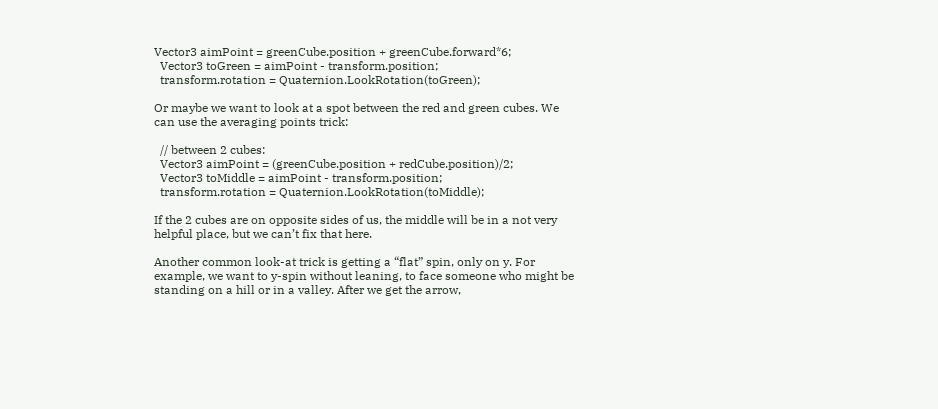Vector3 aimPoint = greenCube.position + greenCube.forward*6;
  Vector3 toGreen = aimPoint - transform.position;
  transform.rotation = Quaternion.LookRotation(toGreen);

Or maybe we want to look at a spot between the red and green cubes. We can use the averaging points trick:

  // between 2 cubes:
  Vector3 aimPoint = (greenCube.position + redCube.position)/2;
  Vector3 toMiddle = aimPoint - transform.position;
  transform.rotation = Quaternion.LookRotation(toMiddle);

If the 2 cubes are on opposite sides of us, the middle will be in a not very helpful place, but we can’t fix that here.

Another common look-at trick is getting a “flat” spin, only on y. For example, we want to y-spin without leaning, to face someone who might be standing on a hill or in a valley. After we get the arrow,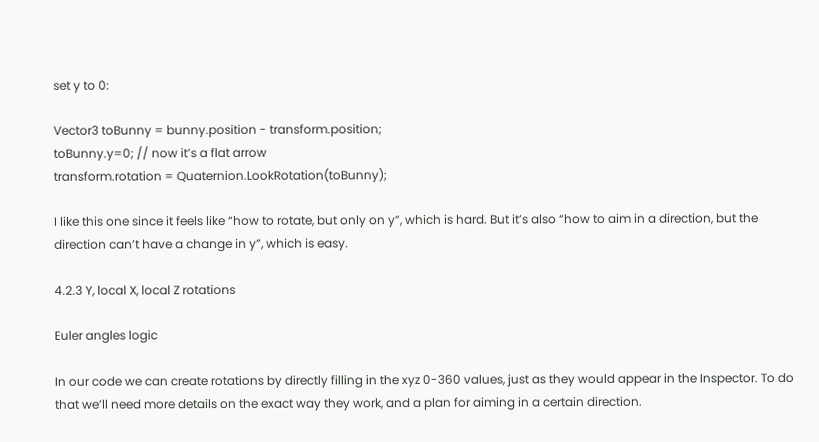set y to 0:

Vector3 toBunny = bunny.position - transform.position;
toBunny.y=0; // now it’s a flat arrow
transform.rotation = Quaternion.LookRotation(toBunny);

I like this one since it feels like “how to rotate, but only on y”, which is hard. But it’s also “how to aim in a direction, but the direction can’t have a change in y”, which is easy.

4.2.3 Y, local X, local Z rotations

Euler angles logic

In our code we can create rotations by directly filling in the xyz 0-360 values, just as they would appear in the Inspector. To do that we’ll need more details on the exact way they work, and a plan for aiming in a certain direction.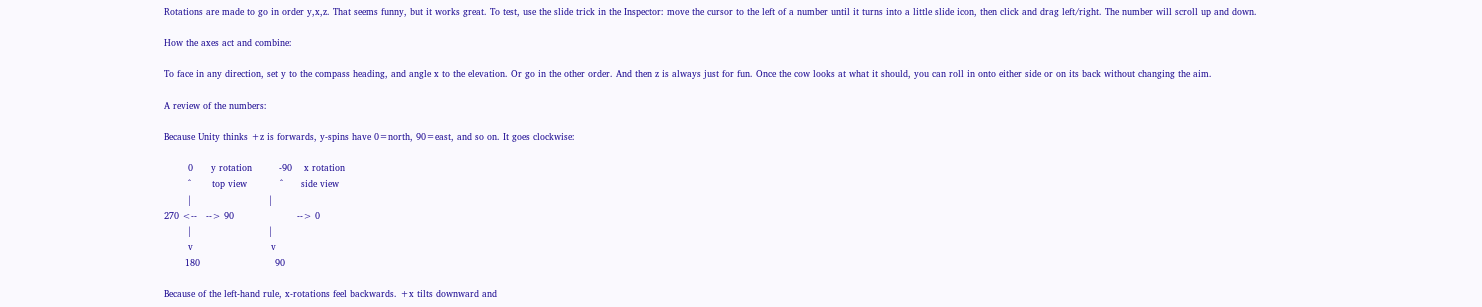Rotations are made to go in order y,x,z. That seems funny, but it works great. To test, use the slide trick in the Inspector: move the cursor to the left of a number until it turns into a little slide icon, then click and drag left/right. The number will scroll up and down.

How the axes act and combine:

To face in any direction, set y to the compass heading, and angle x to the elevation. Or go in the other order. And then z is always just for fun. Once the cow looks at what it should, you can roll in onto either side or on its back without changing the aim.

A review of the numbers:

Because Unity thinks +z is forwards, y-spins have 0=north, 90=east, and so on. It goes clockwise:

        0      y rotation         -90    x rotation
        ^       top view           ^      side view
        |                          |
270 <--   --> 90                     --> 0
        |                          |
        v                          v
       180                         90

Because of the left-hand rule, x-rotations feel backwards. +x tilts downward and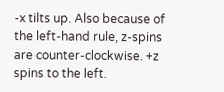-x tilts up. Also because of the left-hand rule, z-spins are counter-clockwise. +z spins to the left.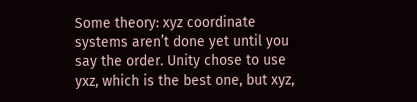Some theory: xyz coordinate systems aren’t done yet until you say the order. Unity chose to use yxz, which is the best one, but xyz,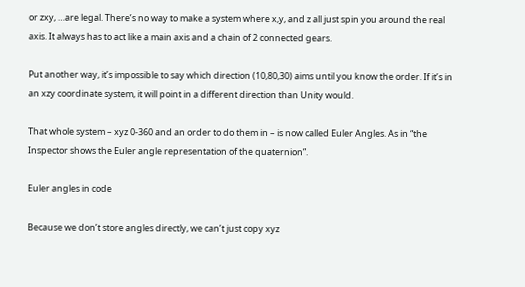or zxy, …are legal. There’s no way to make a system where x,y, and z all just spin you around the real axis. It always has to act like a main axis and a chain of 2 connected gears.

Put another way, it’s impossible to say which direction (10,80,30) aims until you know the order. If it’s in an xzy coordinate system, it will point in a different direction than Unity would.

That whole system – xyz 0-360 and an order to do them in – is now called Euler Angles. As in “the Inspector shows the Euler angle representation of the quaternion”.

Euler angles in code

Because we don’t store angles directly, we can’t just copy xyz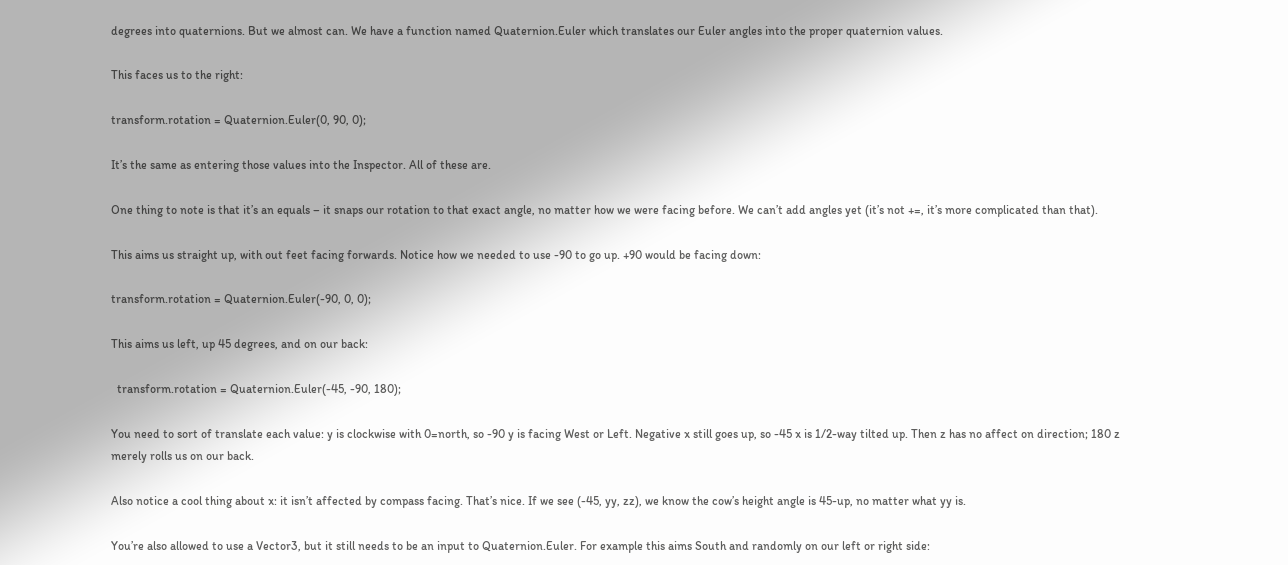degrees into quaternions. But we almost can. We have a function named Quaternion.Euler which translates our Euler angles into the proper quaternion values.

This faces us to the right:

transform.rotation = Quaternion.Euler(0, 90, 0);

It’s the same as entering those values into the Inspector. All of these are.

One thing to note is that it’s an equals – it snaps our rotation to that exact angle, no matter how we were facing before. We can’t add angles yet (it’s not +=, it’s more complicated than that).

This aims us straight up, with out feet facing forwards. Notice how we needed to use -90 to go up. +90 would be facing down:

transform.rotation = Quaternion.Euler(-90, 0, 0);

This aims us left, up 45 degrees, and on our back:

  transform.rotation = Quaternion.Euler(-45, -90, 180);

You need to sort of translate each value: y is clockwise with 0=north, so -90 y is facing West or Left. Negative x still goes up, so -45 x is 1/2-way tilted up. Then z has no affect on direction; 180 z merely rolls us on our back.

Also notice a cool thing about x: it isn’t affected by compass facing. That’s nice. If we see (-45, yy, zz), we know the cow’s height angle is 45-up, no matter what yy is.

You’re also allowed to use a Vector3, but it still needs to be an input to Quaternion.Euler. For example this aims South and randomly on our left or right side: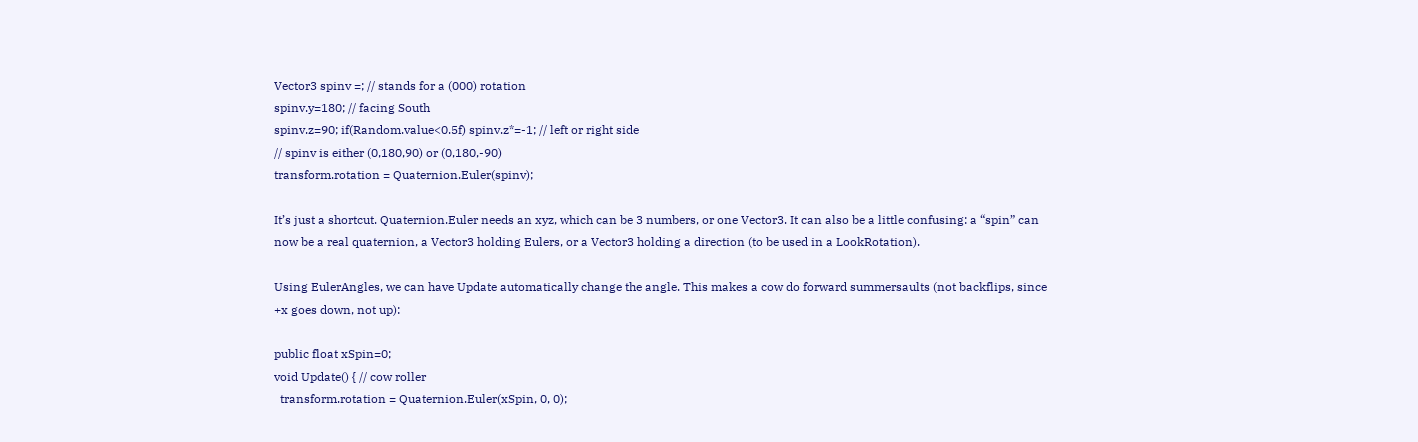Vector3 spinv =; // stands for a (000) rotation
spinv.y=180; // facing South
spinv.z=90; if(Random.value<0.5f) spinv.z*=-1; // left or right side
// spinv is either (0,180,90) or (0,180,-90)
transform.rotation = Quaternion.Euler(spinv);

It’s just a shortcut. Quaternion.Euler needs an xyz, which can be 3 numbers, or one Vector3. It can also be a little confusing: a “spin” can now be a real quaternion, a Vector3 holding Eulers, or a Vector3 holding a direction (to be used in a LookRotation).

Using EulerAngles, we can have Update automatically change the angle. This makes a cow do forward summersaults (not backflips, since +x goes down, not up):

public float xSpin=0;
void Update() { // cow roller
  transform.rotation = Quaternion.Euler(xSpin, 0, 0);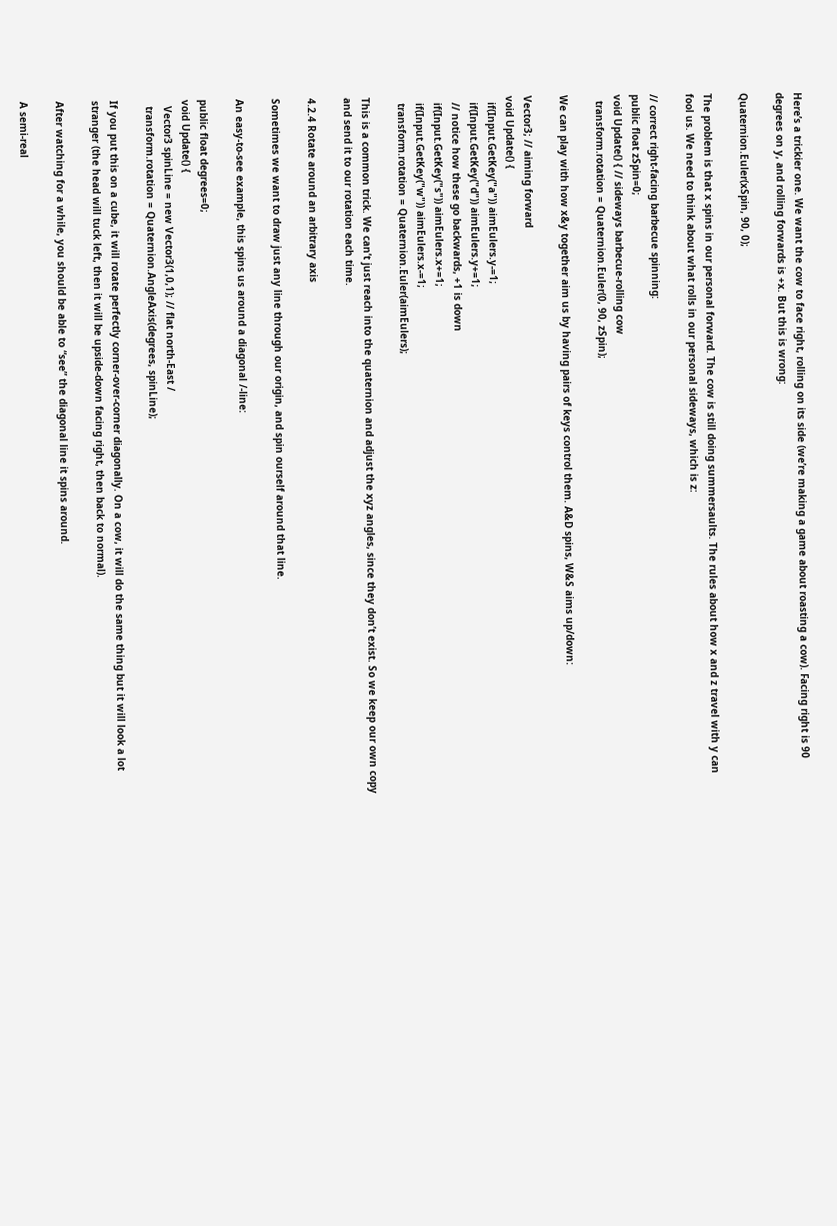Here’s a trickier one. We want the cow to face right, rolling on its side (we’re making a game about roasting a cow). Facing right is 90 degrees on y, and rolling forwards is +x. But this is wrong:

Quaternion.Euler(xSpin, 90, 0);

The problem is that x spins in our personal forward. The cow is still doing summersaults. The rules about how x and z travel with y can fool us. We need to think about what rolls in our personal sideways, which is z:

// correct right-facing barbecue spinning:
public float zSpin=0;
void Update() { // sideways barbecue-rolling cow
  transform.rotation = Quaternion.Euler(0, 90, zSpin);

We can play with how x&y together aim us by having pairs of keys control them. A&D spins, W&S aims up/down:

Vector3; // aiming forward
void Update() {
  if(Input.GetKey("a")) aimEulers.y-=1;
  if(Input.GetKey("d")) aimEulers.y+=1;
  // notice how these go backwards, +1 is down
  if(Input.GetKey("s")) aimEulers.x+=1;
  if(Input.GetKey("w")) aimEulers.x-=1;
  transform.rotation = Quaternion.Euler(aimEulers);

This is a common trick. We can’t just reach into the quaternion and adjust the xyz angles, since they don’t exist. So we keep our own copy and send it to our rotation each time.

4.2.4 Rotate around an arbitrary axis

Sometimes we want to draw just any line through our origin, and spin ourself around that line.

An easy-to-see example, this spins us around a diagonal /-line:

public float degrees=0;
void Update() {
  Vector3 spinLine = new Vector3(1,0,1); // flat north-East /
  transform.rotation = Quaternion.AngleAxis(degrees, spinLine);

If you put this on a cube, it will rotate perfectly corner-over-corner diagonally. On a cow, it will do the same thing but it will look a lot stranger (the head will tuck left, then it will be upside-down facing right, then back to normal).

After watching for a while, you should be able to “see” the diagonal line it spins around.

A semi-real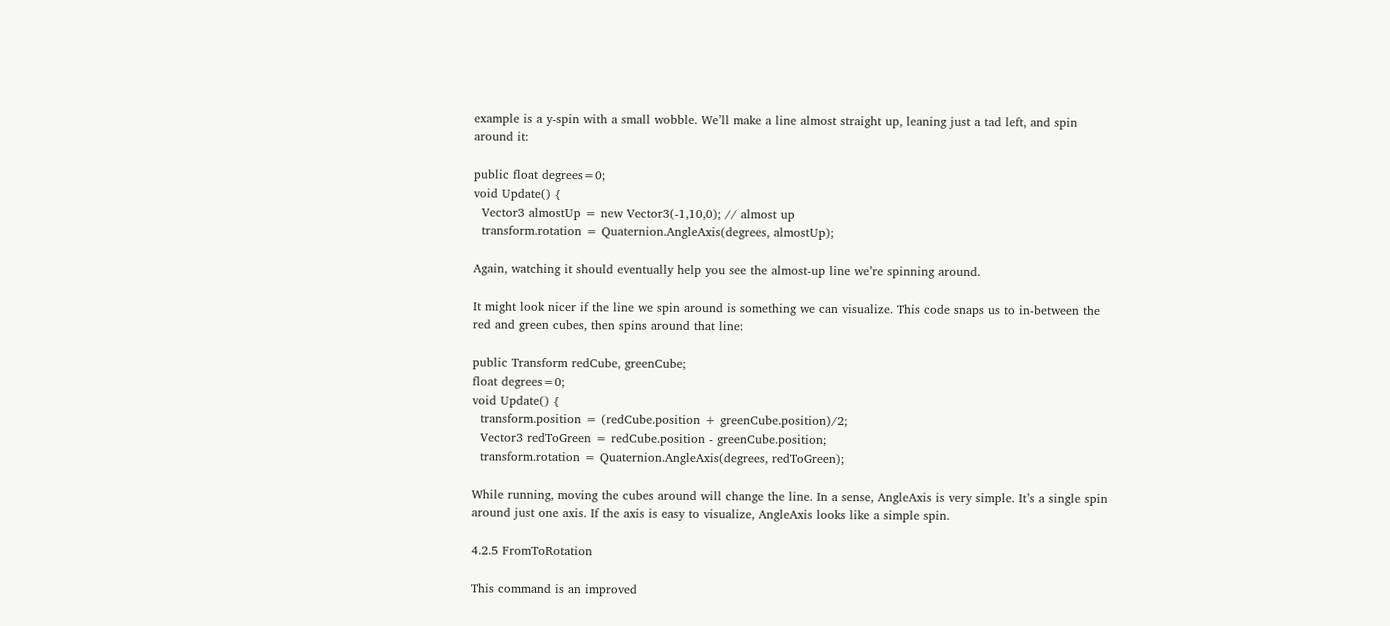example is a y-spin with a small wobble. We’ll make a line almost straight up, leaning just a tad left, and spin around it:

public float degrees=0;
void Update() {
  Vector3 almostUp = new Vector3(-1,10,0); // almost up
  transform.rotation = Quaternion.AngleAxis(degrees, almostUp);

Again, watching it should eventually help you see the almost-up line we’re spinning around.

It might look nicer if the line we spin around is something we can visualize. This code snaps us to in-between the red and green cubes, then spins around that line:

public Transform redCube, greenCube;
float degrees=0;
void Update() {
  transform.position = (redCube.position + greenCube.position)/2;
  Vector3 redToGreen = redCube.position - greenCube.position;
  transform.rotation = Quaternion.AngleAxis(degrees, redToGreen);

While running, moving the cubes around will change the line. In a sense, AngleAxis is very simple. It’s a single spin around just one axis. If the axis is easy to visualize, AngleAxis looks like a simple spin.

4.2.5 FromToRotation

This command is an improved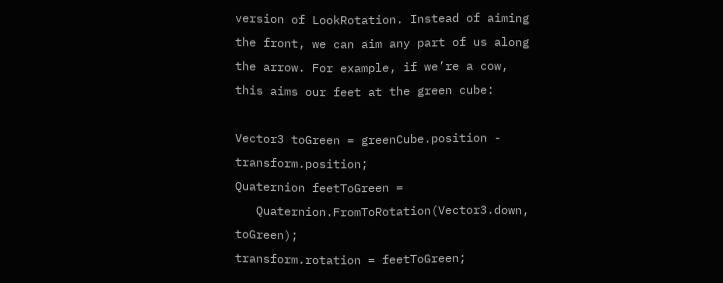version of LookRotation. Instead of aiming the front, we can aim any part of us along the arrow. For example, if we’re a cow, this aims our feet at the green cube:

Vector3 toGreen = greenCube.position - transform.position;
Quaternion feetToGreen =
   Quaternion.FromToRotation(Vector3.down, toGreen);
transform.rotation = feetToGreen;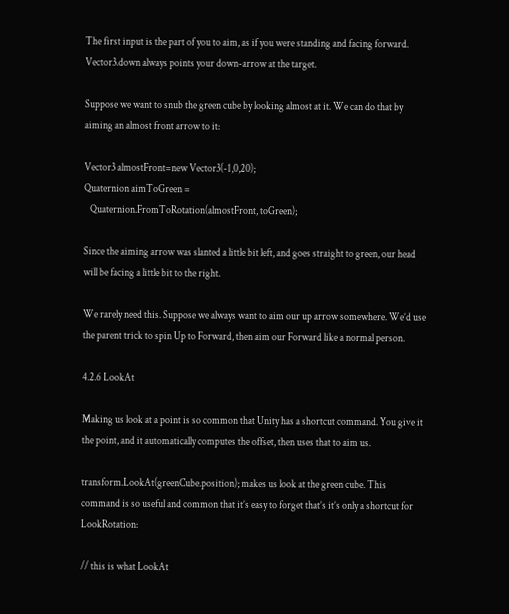The first input is the part of you to aim, as if you were standing and facing forward. Vector3.down always points your down-arrow at the target.

Suppose we want to snub the green cube by looking almost at it. We can do that by aiming an almost front arrow to it:

Vector3 almostFront=new Vector3(-1,0,20);
Quaternion aimToGreen =
   Quaternion.FromToRotation(almostFront, toGreen);

Since the aiming arrow was slanted a little bit left, and goes straight to green, our head will be facing a little bit to the right.

We rarely need this. Suppose we always want to aim our up arrow somewhere. We’d use the parent trick to spin Up to Forward, then aim our Forward like a normal person.

4.2.6 LookAt

Making us look at a point is so common that Unity has a shortcut command. You give it the point, and it automatically computes the offset, then uses that to aim us.

transform.LookAt(greenCube.position); makes us look at the green cube. This command is so useful and common that it’s easy to forget that’s it’s only a shortcut for LookRotation:

// this is what LookAt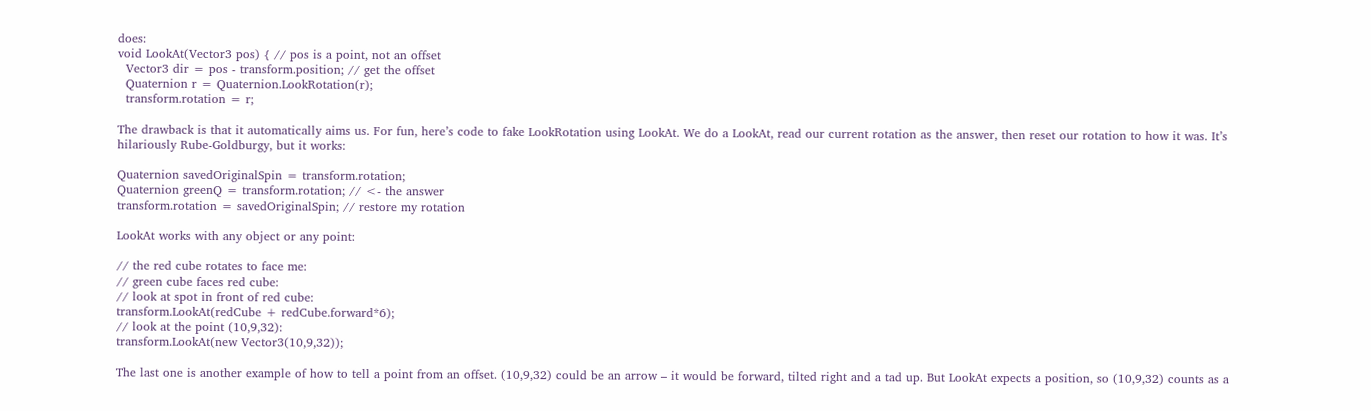does:
void LookAt(Vector3 pos) { // pos is a point, not an offset
  Vector3 dir = pos - transform.position; // get the offset
  Quaternion r = Quaternion.LookRotation(r);
  transform.rotation = r;

The drawback is that it automatically aims us. For fun, here’s code to fake LookRotation using LookAt. We do a LookAt, read our current rotation as the answer, then reset our rotation to how it was. It’s hilariously Rube-Goldburgy, but it works:

Quaternion savedOriginalSpin = transform.rotation;
Quaternion greenQ = transform.rotation; // <- the answer
transform.rotation = savedOriginalSpin; // restore my rotation

LookAt works with any object or any point:

// the red cube rotates to face me:
// green cube faces red cube:
// look at spot in front of red cube:
transform.LookAt(redCube + redCube.forward*6);
// look at the point (10,9,32):
transform.LookAt(new Vector3(10,9,32));

The last one is another example of how to tell a point from an offset. (10,9,32) could be an arrow – it would be forward, tilted right and a tad up. But LookAt expects a position, so (10,9,32) counts as a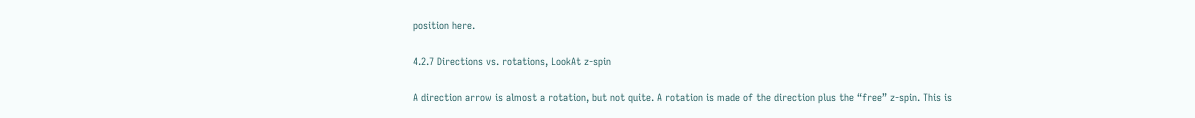position here.

4.2.7 Directions vs. rotations, LookAt z-spin

A direction arrow is almost a rotation, but not quite. A rotation is made of the direction plus the “free” z-spin. This is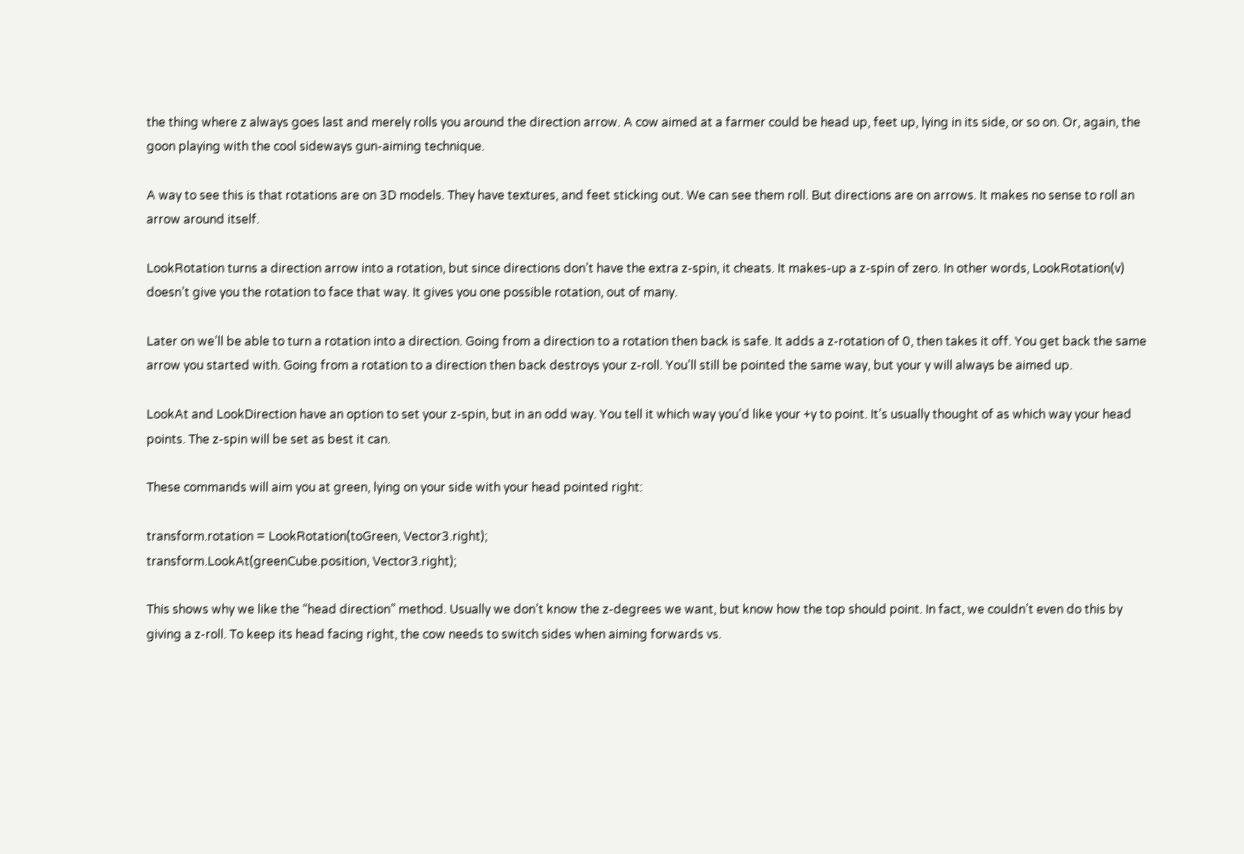the thing where z always goes last and merely rolls you around the direction arrow. A cow aimed at a farmer could be head up, feet up, lying in its side, or so on. Or, again, the goon playing with the cool sideways gun-aiming technique.

A way to see this is that rotations are on 3D models. They have textures, and feet sticking out. We can see them roll. But directions are on arrows. It makes no sense to roll an arrow around itself.

LookRotation turns a direction arrow into a rotation, but since directions don’t have the extra z-spin, it cheats. It makes-up a z-spin of zero. In other words, LookRotation(v) doesn’t give you the rotation to face that way. It gives you one possible rotation, out of many.

Later on we’ll be able to turn a rotation into a direction. Going from a direction to a rotation then back is safe. It adds a z-rotation of 0, then takes it off. You get back the same arrow you started with. Going from a rotation to a direction then back destroys your z-roll. You’ll still be pointed the same way, but your y will always be aimed up.

LookAt and LookDirection have an option to set your z-spin, but in an odd way. You tell it which way you’d like your +y to point. It’s usually thought of as which way your head points. The z-spin will be set as best it can.

These commands will aim you at green, lying on your side with your head pointed right:

transform.rotation = LookRotation(toGreen, Vector3.right);
transform.LookAt(greenCube.position, Vector3.right);

This shows why we like the “head direction” method. Usually we don’t know the z-degrees we want, but know how the top should point. In fact, we couldn’t even do this by giving a z-roll. To keep its head facing right, the cow needs to switch sides when aiming forwards vs.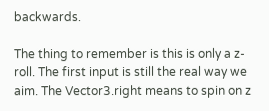backwards.

The thing to remember is this is only a z-roll. The first input is still the real way we aim. The Vector3.right means to spin on z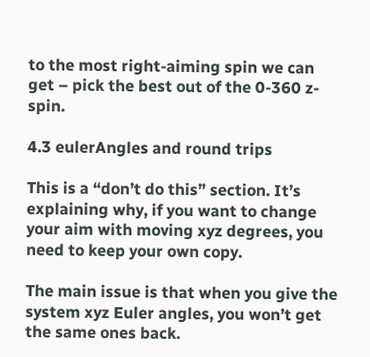to the most right-aiming spin we can get – pick the best out of the 0-360 z-spin.

4.3 eulerAngles and round trips

This is a “don’t do this” section. It’s explaining why, if you want to change your aim with moving xyz degrees, you need to keep your own copy.

The main issue is that when you give the system xyz Euler angles, you won’t get the same ones back.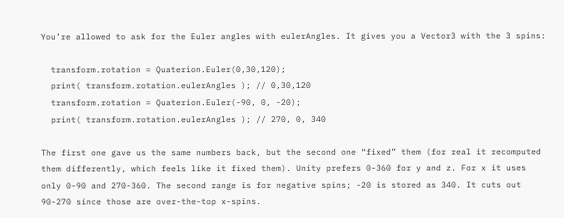You’re allowed to ask for the Euler angles with eulerAngles. It gives you a Vector3 with the 3 spins:

  transform.rotation = Quaterion.Euler(0,30,120);
  print( transform.rotation.eulerAngles ); // 0,30,120
  transform.rotation = Quaterion.Euler(-90, 0, -20);
  print( transform.rotation.eulerAngles ); // 270, 0, 340

The first one gave us the same numbers back, but the second one “fixed” them (for real it recomputed them differently, which feels like it fixed them). Unity prefers 0-360 for y and z. For x it uses only 0-90 and 270-360. The second range is for negative spins; -20 is stored as 340. It cuts out 90-270 since those are over-the-top x-spins.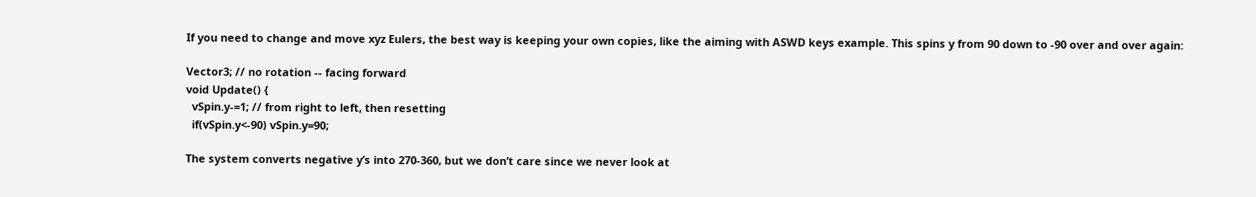If you need to change and move xyz Eulers, the best way is keeping your own copies, like the aiming with ASWD keys example. This spins y from 90 down to -90 over and over again:

Vector3; // no rotation -- facing forward
void Update() {
  vSpin.y-=1; // from right to left, then resetting
  if(vSpin.y<-90) vSpin.y=90;

The system converts negative y’s into 270-360, but we don’t care since we never look at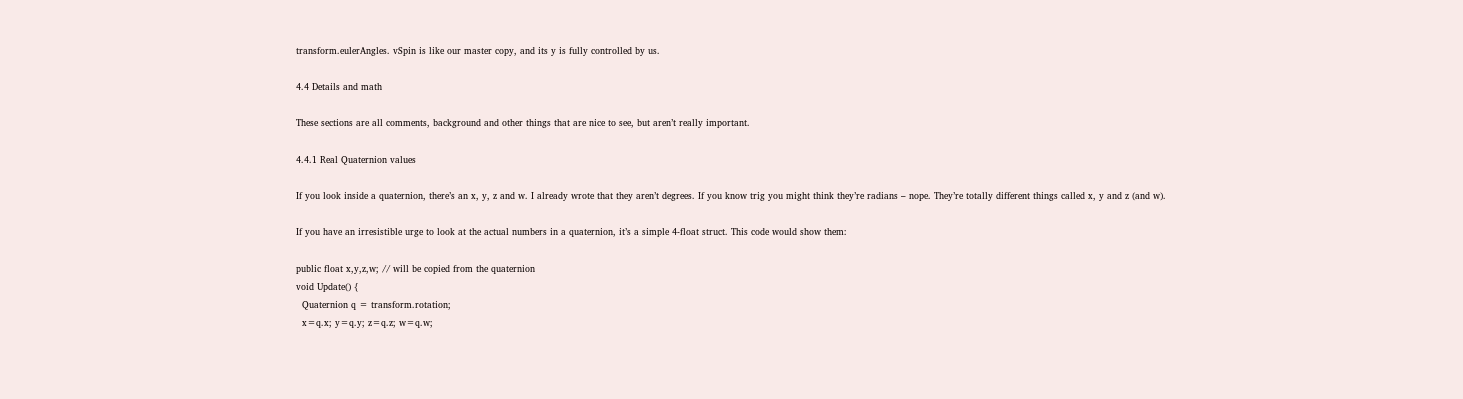transform.eulerAngles. vSpin is like our master copy, and its y is fully controlled by us.

4.4 Details and math

These sections are all comments, background and other things that are nice to see, but aren’t really important.

4.4.1 Real Quaternion values

If you look inside a quaternion, there’s an x, y, z and w. I already wrote that they aren’t degrees. If you know trig you might think they’re radians – nope. They’re totally different things called x, y and z (and w).

If you have an irresistible urge to look at the actual numbers in a quaternion, it’s a simple 4-float struct. This code would show them:

public float x,y,z,w; // will be copied from the quaternion
void Update() {
  Quaternion q = transform.rotation;
  x=q.x; y=q.y; z=q.z; w=q.w;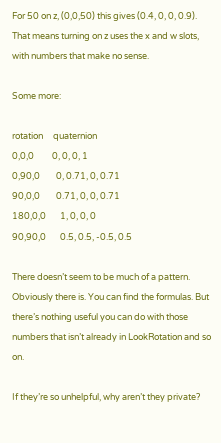For 50 on z, (0,0,50) this gives (0.4, 0, 0, 0.9). That means turning on z uses the x and w slots, with numbers that make no sense.

Some more:

rotation     quaternion
0,0,0         0, 0, 0, 1
0,90,0        0, 0.71, 0, 0.71
90,0,0        0.71, 0, 0, 0.71
180,0,0       1, 0, 0, 0
90,90,0       0.5, 0.5, -0.5, 0.5

There doesn’t seem to be much of a pattern. Obviously there is. You can find the formulas. But there’s nothing useful you can do with those numbers that isn’t already in LookRotation and so on.

If they’re so unhelpful, why aren’t they private?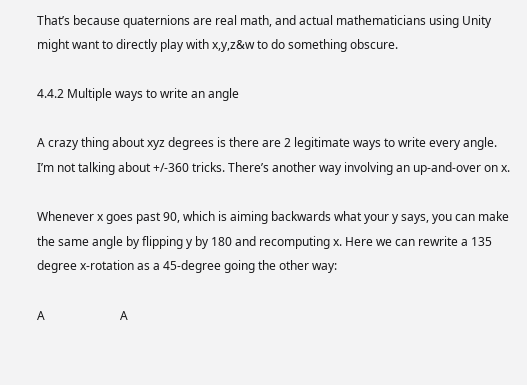That’s because quaternions are real math, and actual mathematicians using Unity might want to directly play with x,y,z&w to do something obscure.

4.4.2 Multiple ways to write an angle

A crazy thing about xyz degrees is there are 2 legitimate ways to write every angle. I’m not talking about +/-360 tricks. There’s another way involving an up-and-over on x.

Whenever x goes past 90, which is aiming backwards what your y says, you can make the same angle by flipping y by 180 and recomputing x. Here we can rewrite a 135 degree x-rotation as a 45-degree going the other way:

A                         A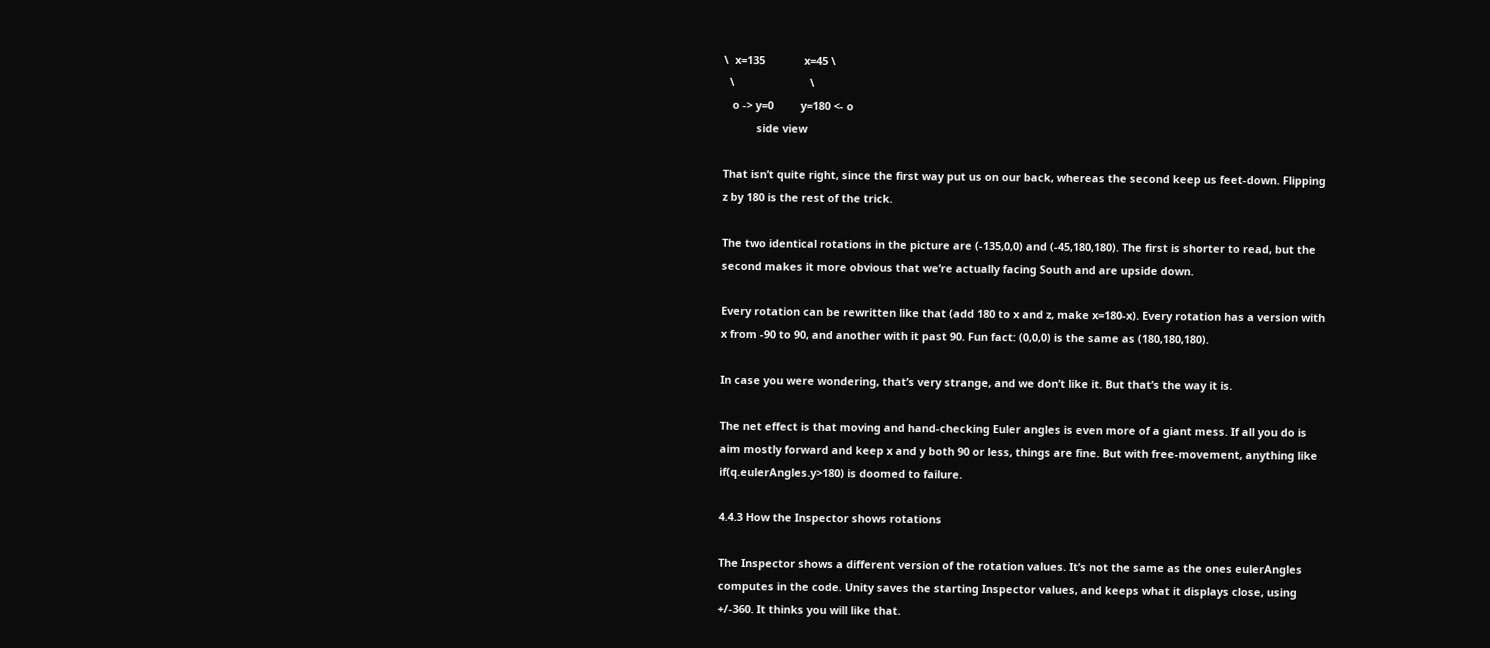\  x=135             x=45 \
  \                         \
   o -> y=0         y=180 <- o
           side view

That isn’t quite right, since the first way put us on our back, whereas the second keep us feet-down. Flipping z by 180 is the rest of the trick.

The two identical rotations in the picture are (-135,0,0) and (-45,180,180). The first is shorter to read, but the second makes it more obvious that we’re actually facing South and are upside down.

Every rotation can be rewritten like that (add 180 to x and z, make x=180-x). Every rotation has a version with x from -90 to 90, and another with it past 90. Fun fact: (0,0,0) is the same as (180,180,180).

In case you were wondering, that’s very strange, and we don’t like it. But that’s the way it is.

The net effect is that moving and hand-checking Euler angles is even more of a giant mess. If all you do is aim mostly forward and keep x and y both 90 or less, things are fine. But with free-movement, anything like if(q.eulerAngles.y>180) is doomed to failure.

4.4.3 How the Inspector shows rotations

The Inspector shows a different version of the rotation values. It’s not the same as the ones eulerAngles computes in the code. Unity saves the starting Inspector values, and keeps what it displays close, using +/-360. It thinks you will like that.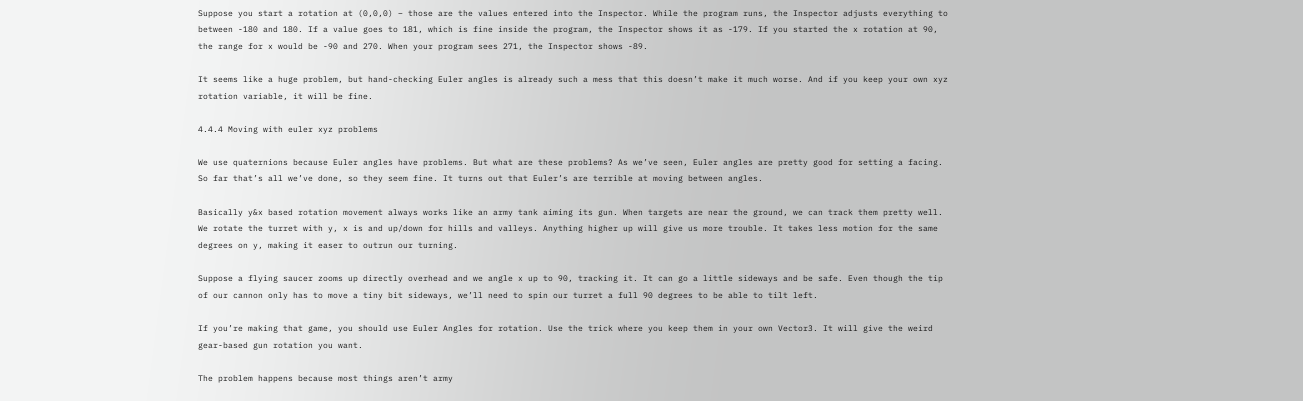Suppose you start a rotation at (0,0,0) – those are the values entered into the Inspector. While the program runs, the Inspector adjusts everything to between -180 and 180. If a value goes to 181, which is fine inside the program, the Inspector shows it as -179. If you started the x rotation at 90, the range for x would be -90 and 270. When your program sees 271, the Inspector shows -89.

It seems like a huge problem, but hand-checking Euler angles is already such a mess that this doesn’t make it much worse. And if you keep your own xyz rotation variable, it will be fine.

4.4.4 Moving with euler xyz problems

We use quaternions because Euler angles have problems. But what are these problems? As we’ve seen, Euler angles are pretty good for setting a facing. So far that’s all we’ve done, so they seem fine. It turns out that Euler’s are terrible at moving between angles.

Basically y&x based rotation movement always works like an army tank aiming its gun. When targets are near the ground, we can track them pretty well. We rotate the turret with y, x is and up/down for hills and valleys. Anything higher up will give us more trouble. It takes less motion for the same degrees on y, making it easer to outrun our turning.

Suppose a flying saucer zooms up directly overhead and we angle x up to 90, tracking it. It can go a little sideways and be safe. Even though the tip of our cannon only has to move a tiny bit sideways, we’ll need to spin our turret a full 90 degrees to be able to tilt left.

If you’re making that game, you should use Euler Angles for rotation. Use the trick where you keep them in your own Vector3. It will give the weird gear-based gun rotation you want.

The problem happens because most things aren’t army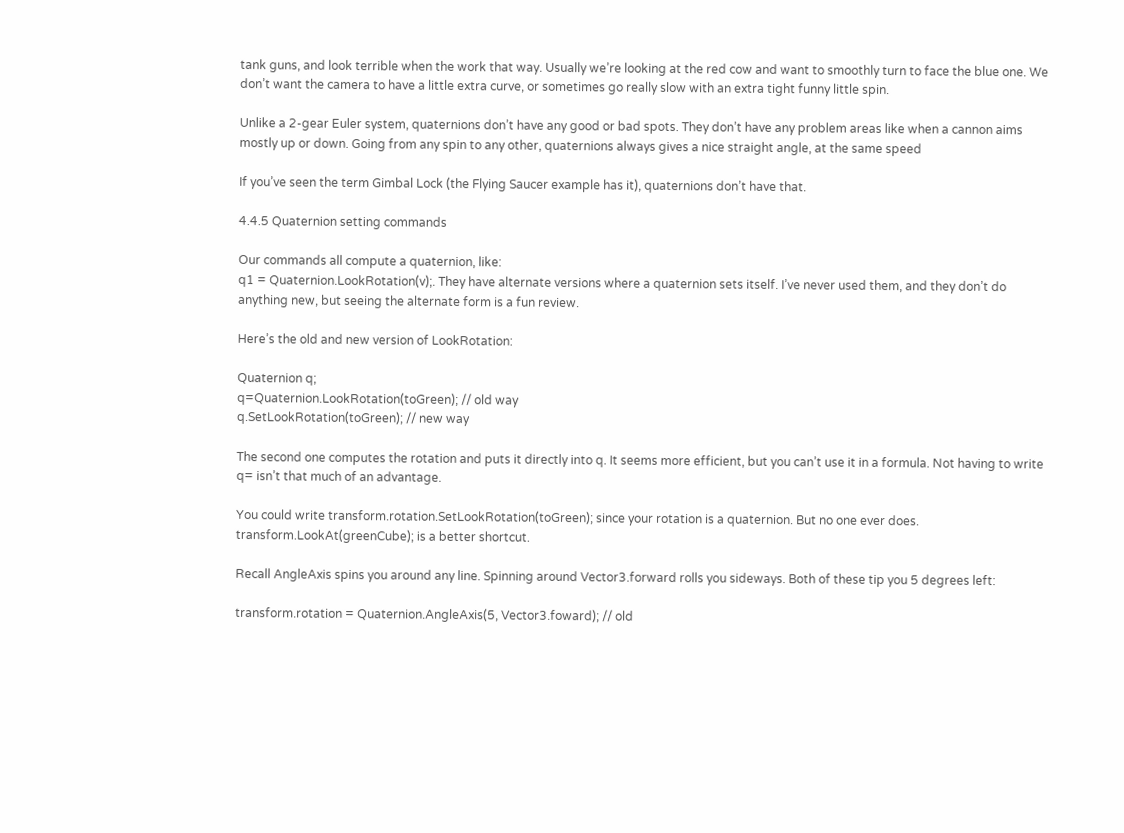tank guns, and look terrible when the work that way. Usually we’re looking at the red cow and want to smoothly turn to face the blue one. We don’t want the camera to have a little extra curve, or sometimes go really slow with an extra tight funny little spin.

Unlike a 2-gear Euler system, quaternions don’t have any good or bad spots. They don’t have any problem areas like when a cannon aims mostly up or down. Going from any spin to any other, quaternions always gives a nice straight angle, at the same speed

If you’ve seen the term Gimbal Lock (the Flying Saucer example has it), quaternions don’t have that.

4.4.5 Quaternion setting commands

Our commands all compute a quaternion, like:
q1 = Quaternion.LookRotation(v);. They have alternate versions where a quaternion sets itself. I’ve never used them, and they don’t do anything new, but seeing the alternate form is a fun review.

Here’s the old and new version of LookRotation:

Quaternion q;
q=Quaternion.LookRotation(toGreen); // old way
q.SetLookRotation(toGreen); // new way

The second one computes the rotation and puts it directly into q. It seems more efficient, but you can’t use it in a formula. Not having to write q= isn’t that much of an advantage.

You could write transform.rotation.SetLookRotation(toGreen); since your rotation is a quaternion. But no one ever does. transform.LookAt(greenCube); is a better shortcut.

Recall AngleAxis spins you around any line. Spinning around Vector3.forward rolls you sideways. Both of these tip you 5 degrees left:

transform.rotation = Quaternion.AngleAxis(5, Vector3.foward); // old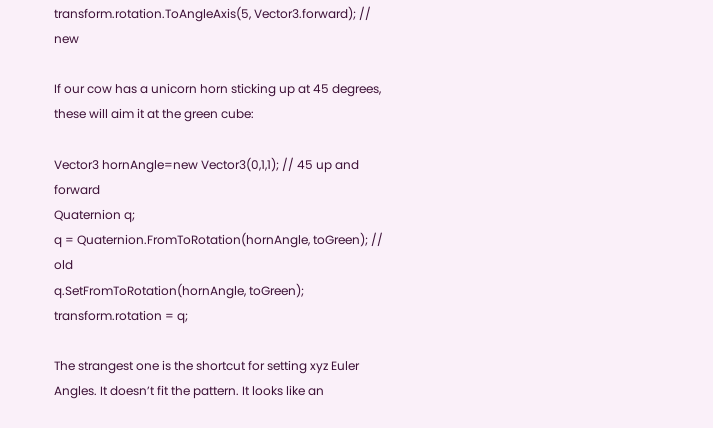transform.rotation.ToAngleAxis(5, Vector3.forward); // new

If our cow has a unicorn horn sticking up at 45 degrees, these will aim it at the green cube:

Vector3 hornAngle=new Vector3(0,1,1); // 45 up and forward
Quaternion q;
q = Quaternion.FromToRotation(hornAngle, toGreen); // old
q.SetFromToRotation(hornAngle, toGreen);
transform.rotation = q;

The strangest one is the shortcut for setting xyz Euler Angles. It doesn’t fit the pattern. It looks like an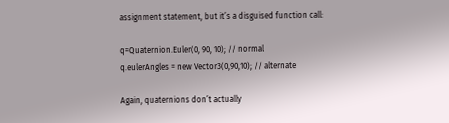assignment statement, but it’s a disguised function call:

q=Quaternion.Euler(0, 90, 10); // normal
q.eulerAngles = new Vector3(0,90,10); // alternate

Again, quaternions don’t actually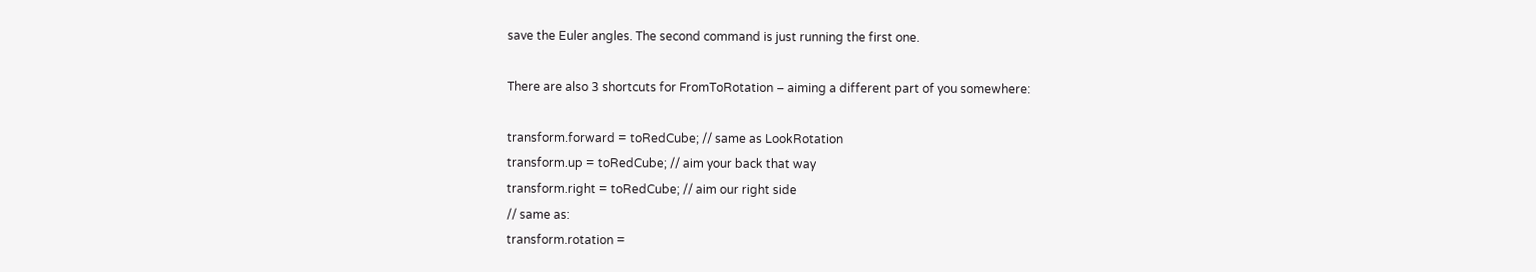save the Euler angles. The second command is just running the first one.

There are also 3 shortcuts for FromToRotation – aiming a different part of you somewhere:

transform.forward = toRedCube; // same as LookRotation
transform.up = toRedCube; // aim your back that way
transform.right = toRedCube; // aim our right side
// same as:
transform.rotation =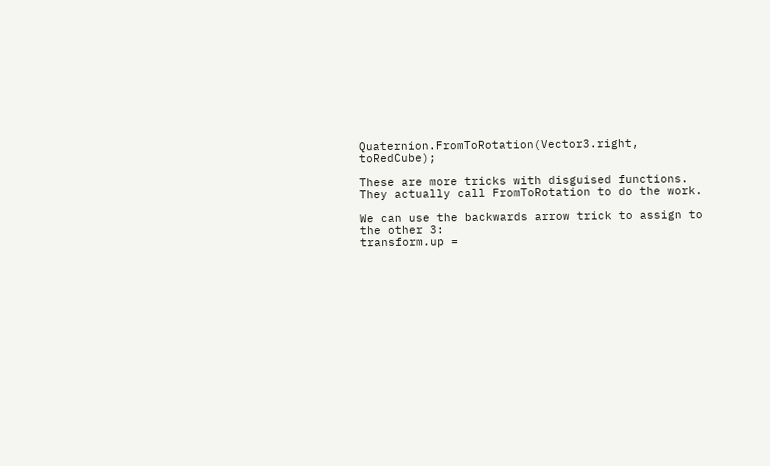Quaternion.FromToRotation(Vector3.right, toRedCube);

These are more tricks with disguised functions. They actually call FromToRotation to do the work.

We can use the backwards arrow trick to assign to the other 3:
transform.up =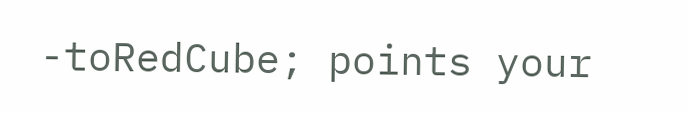-toRedCube; points your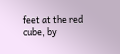feet at the red cube, by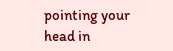pointing your head in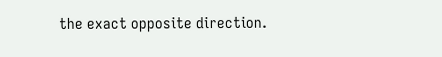the exact opposite direction.